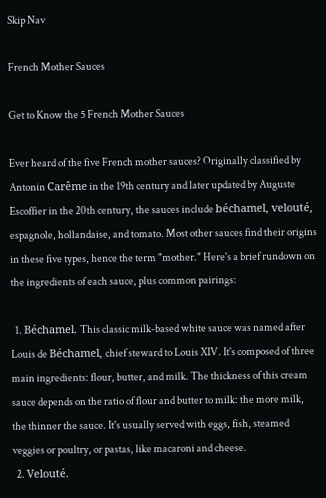Skip Nav

French Mother Sauces

Get to Know the 5 French Mother Sauces

Ever heard of the five French mother sauces? Originally classified by Antonin Carême in the 19th century and later updated by Auguste Escoffier in the 20th century, the sauces include béchamel, velouté, espagnole, hollandaise, and tomato. Most other sauces find their origins in these five types, hence the term "mother." Here's a brief rundown on the ingredients of each sauce, plus common pairings:

  1. Béchamel. This classic milk-based white sauce was named after Louis de Béchamel, chief steward to Louis XIV. It's composed of three main ingredients: flour, butter, and milk. The thickness of this cream sauce depends on the ratio of flour and butter to milk: the more milk, the thinner the sauce. It's usually served with eggs, fish, steamed veggies or poultry, or pastas, like macaroni and cheese.
  2. Velouté.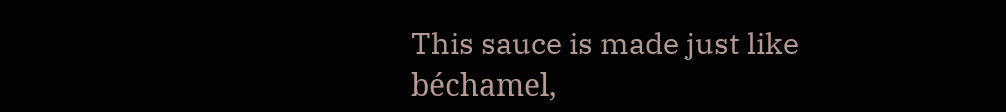This sauce is made just like béchamel,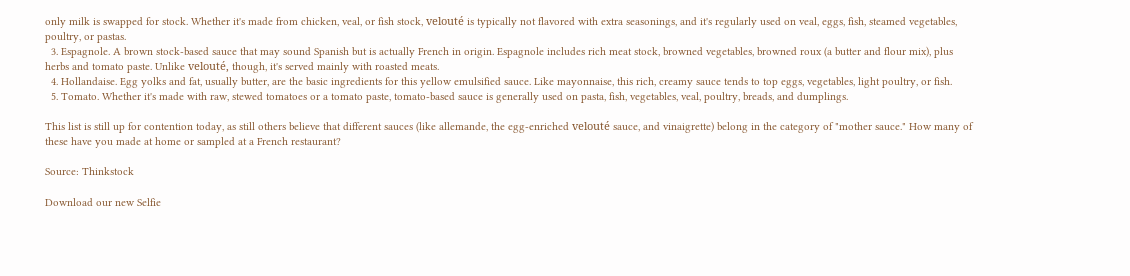only milk is swapped for stock. Whether it's made from chicken, veal, or fish stock, velouté is typically not flavored with extra seasonings, and it's regularly used on veal, eggs, fish, steamed vegetables, poultry, or pastas.
  3. Espagnole. A brown stock-based sauce that may sound Spanish but is actually French in origin. Espagnole includes rich meat stock, browned vegetables, browned roux (a butter and flour mix), plus herbs and tomato paste. Unlike velouté, though, it's served mainly with roasted meats.
  4. Hollandaise. Egg yolks and fat, usually butter, are the basic ingredients for this yellow emulsified sauce. Like mayonnaise, this rich, creamy sauce tends to top eggs, vegetables, light poultry, or fish.
  5. Tomato. Whether it's made with raw, stewed tomatoes or a tomato paste, tomato-based sauce is generally used on pasta, fish, vegetables, veal, poultry, breads, and dumplings.

This list is still up for contention today, as still others believe that different sauces (like allemande, the egg-enriched velouté sauce, and vinaigrette) belong in the category of "mother sauce." How many of these have you made at home or sampled at a French restaurant?

Source: Thinkstock

Download our new Selfie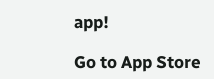app!

Go to App Store